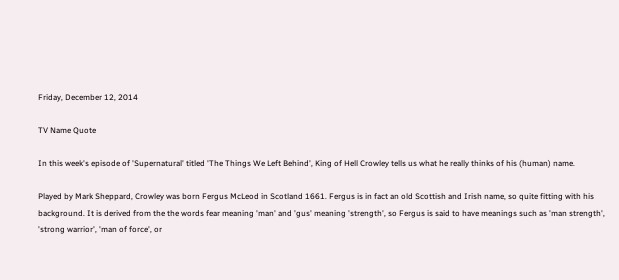Friday, December 12, 2014

TV Name Quote

In this week's episode of 'Supernatural' titled 'The Things We Left Behind', King of Hell Crowley tells us what he really thinks of his (human) name.

Played by Mark Sheppard, Crowley was born Fergus McLeod in Scotland 1661. Fergus is in fact an old Scottish and Irish name, so quite fitting with his background. It is derived from the the words fear meaning 'man' and 'gus' meaning 'strength', so Fergus is said to have meanings such as 'man strength', 'strong warrior', 'man of force', or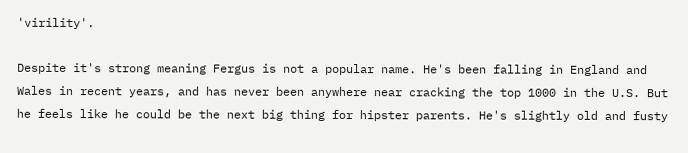'virility'.

Despite it's strong meaning Fergus is not a popular name. He's been falling in England and Wales in recent years, and has never been anywhere near cracking the top 1000 in the U.S. But he feels like he could be the next big thing for hipster parents. He's slightly old and fusty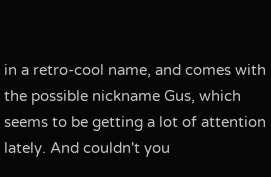in a retro-cool name, and comes with the possible nickname Gus, which seems to be getting a lot of attention lately. And couldn't you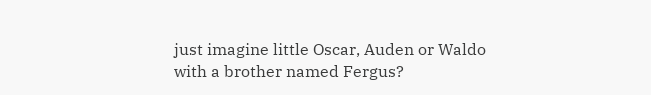just imagine little Oscar, Auden or Waldo with a brother named Fergus?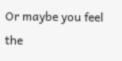Or maybe you feel the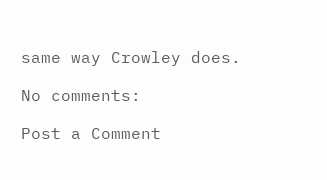same way Crowley does.

No comments:

Post a Comment